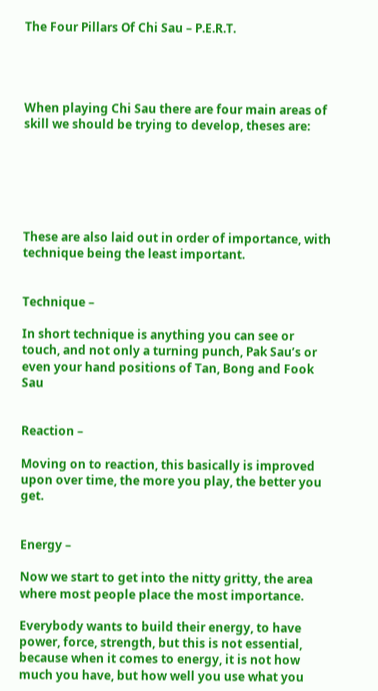The Four Pillars Of Chi Sau – P.E.R.T.




When playing Chi Sau there are four main areas of skill we should be trying to develop, theses are:






These are also laid out in order of importance, with technique being the least important.


Technique –

In short technique is anything you can see or touch, and not only a turning punch, Pak Sau’s or even your hand positions of Tan, Bong and Fook Sau


Reaction –

Moving on to reaction, this basically is improved upon over time, the more you play, the better you get.


Energy –

Now we start to get into the nitty gritty, the area where most people place the most importance.

Everybody wants to build their energy, to have power, force, strength, but this is not essential, because when it comes to energy, it is not how much you have, but how well you use what you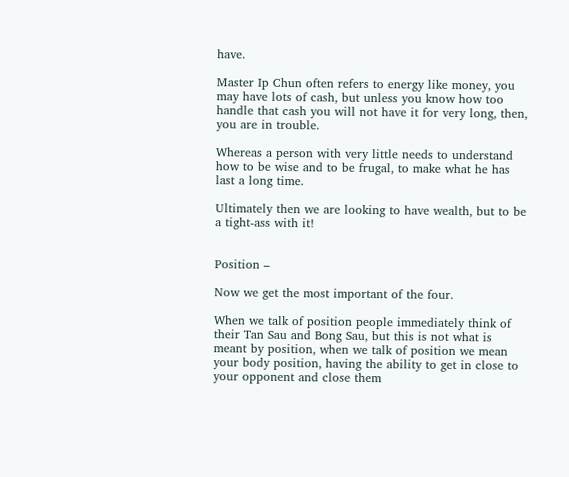have.

Master Ip Chun often refers to energy like money, you may have lots of cash, but unless you know how too handle that cash you will not have it for very long, then, you are in trouble.

Whereas a person with very little needs to understand how to be wise and to be frugal, to make what he has last a long time.

Ultimately then we are looking to have wealth, but to be a tight-ass with it!


Position –

Now we get the most important of the four.

When we talk of position people immediately think of their Tan Sau and Bong Sau, but this is not what is meant by position, when we talk of position we mean your body position, having the ability to get in close to your opponent and close them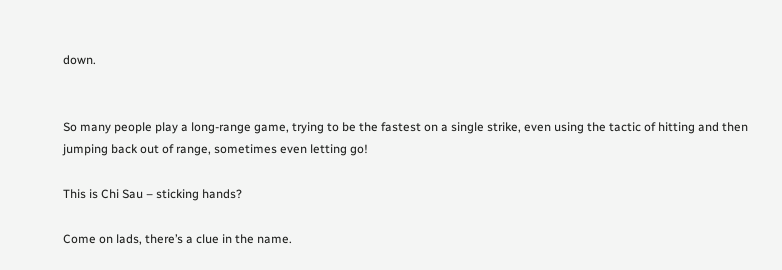down.


So many people play a long-range game, trying to be the fastest on a single strike, even using the tactic of hitting and then jumping back out of range, sometimes even letting go!

This is Chi Sau – sticking hands?

Come on lads, there’s a clue in the name.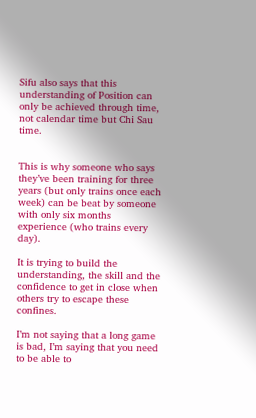Sifu also says that this understanding of Position can only be achieved through time, not calendar time but Chi Sau time.


This is why someone who says they’ve been training for three years (but only trains once each week) can be beat by someone with only six months experience (who trains every day).

It is trying to build the understanding, the skill and the confidence to get in close when others try to escape these confines.

I’m not saying that a long game is bad, I’m saying that you need to be able to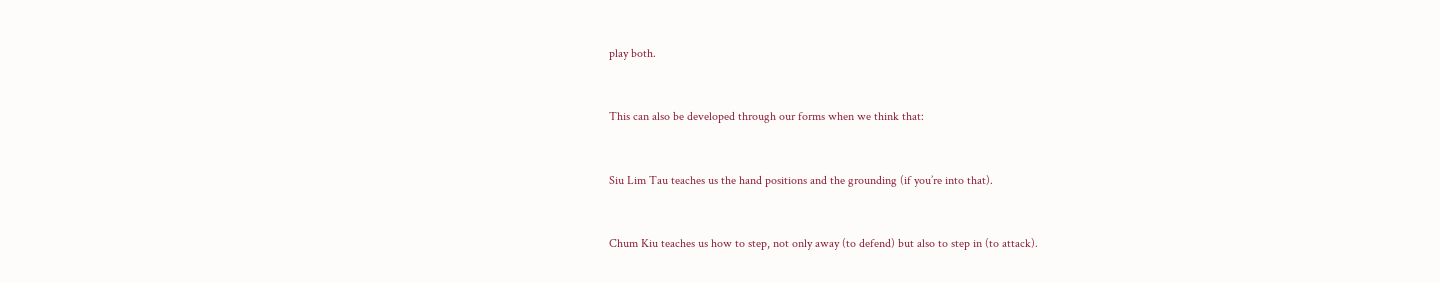play both.


This can also be developed through our forms when we think that:


Siu Lim Tau teaches us the hand positions and the grounding (if you’re into that).


Chum Kiu teaches us how to step, not only away (to defend) but also to step in (to attack).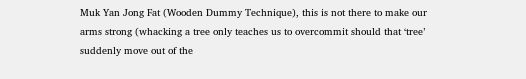Muk Yan Jong Fat (Wooden Dummy Technique), this is not there to make our arms strong (whacking a tree only teaches us to overcommit should that ‘tree’ suddenly move out of the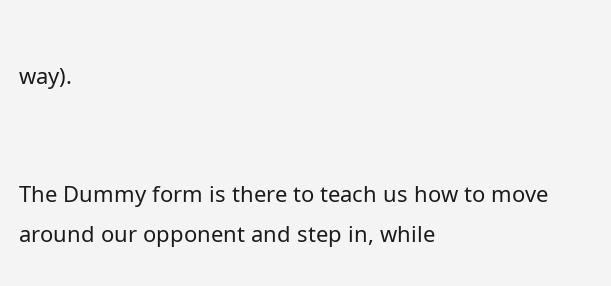way).


The Dummy form is there to teach us how to move around our opponent and step in, while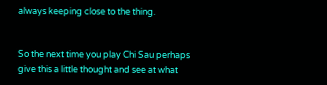always keeping close to the thing.


So the next time you play Chi Sau perhaps give this a little thought and see at what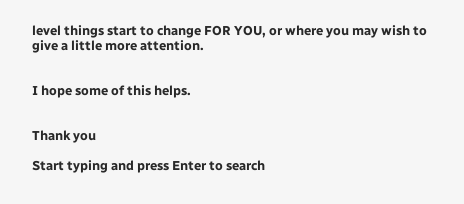level things start to change FOR YOU, or where you may wish to give a little more attention.


I hope some of this helps.


Thank you

Start typing and press Enter to search